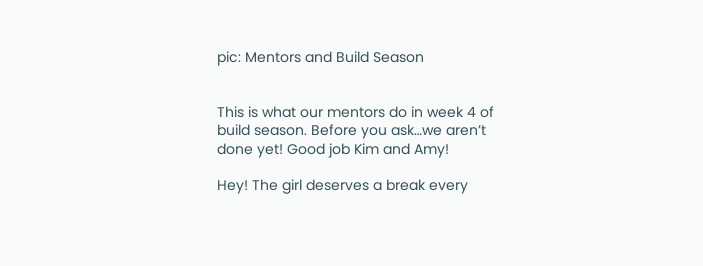pic: Mentors and Build Season


This is what our mentors do in week 4 of build season. Before you ask…we aren’t done yet! Good job Kim and Amy!

Hey! The girl deserves a break every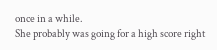once in a while.
She probably was going for a high score right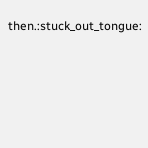then.:stuck_out_tongue: